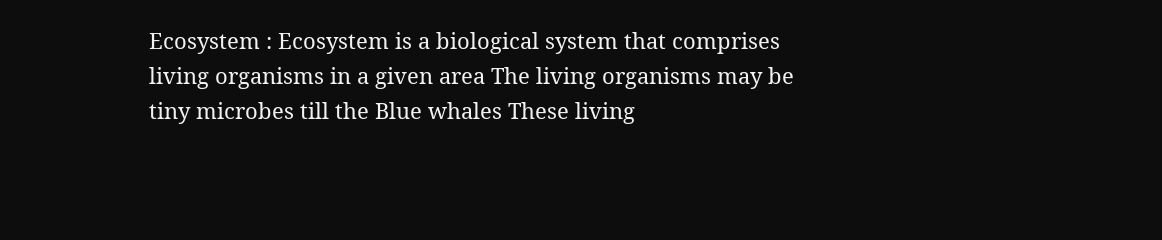Ecosystem : Ecosystem is a biological system that comprises living organisms in a given area The living organisms may be tiny microbes till the Blue whales These living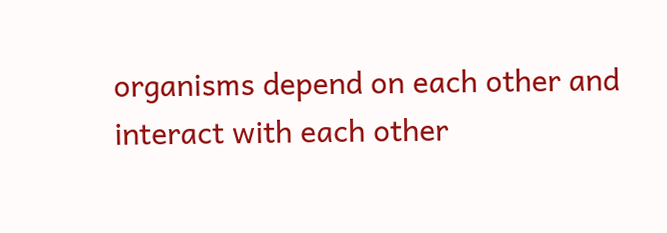organisms depend on each other and interact with each other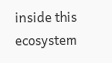inside this ecosystem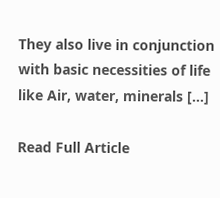They also live in conjunction with basic necessities of life like Air, water, minerals […]

Read Full Article